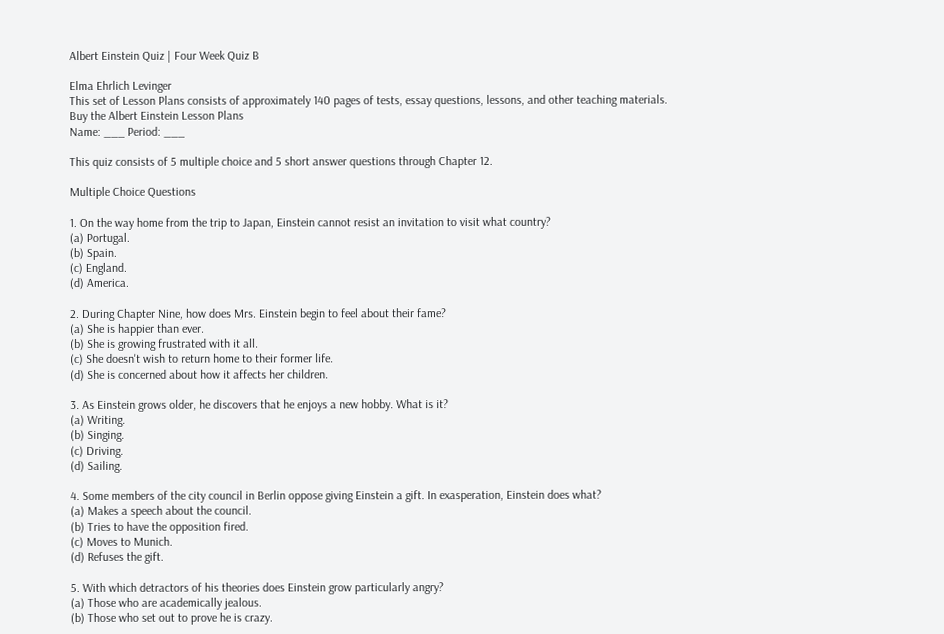Albert Einstein Quiz | Four Week Quiz B

Elma Ehrlich Levinger
This set of Lesson Plans consists of approximately 140 pages of tests, essay questions, lessons, and other teaching materials.
Buy the Albert Einstein Lesson Plans
Name: ___ Period: ___

This quiz consists of 5 multiple choice and 5 short answer questions through Chapter 12.

Multiple Choice Questions

1. On the way home from the trip to Japan, Einstein cannot resist an invitation to visit what country?
(a) Portugal.
(b) Spain.
(c) England.
(d) America.

2. During Chapter Nine, how does Mrs. Einstein begin to feel about their fame?
(a) She is happier than ever.
(b) She is growing frustrated with it all.
(c) She doesn't wish to return home to their former life.
(d) She is concerned about how it affects her children.

3. As Einstein grows older, he discovers that he enjoys a new hobby. What is it?
(a) Writing.
(b) Singing.
(c) Driving.
(d) Sailing.

4. Some members of the city council in Berlin oppose giving Einstein a gift. In exasperation, Einstein does what?
(a) Makes a speech about the council.
(b) Tries to have the opposition fired.
(c) Moves to Munich.
(d) Refuses the gift.

5. With which detractors of his theories does Einstein grow particularly angry?
(a) Those who are academically jealous.
(b) Those who set out to prove he is crazy.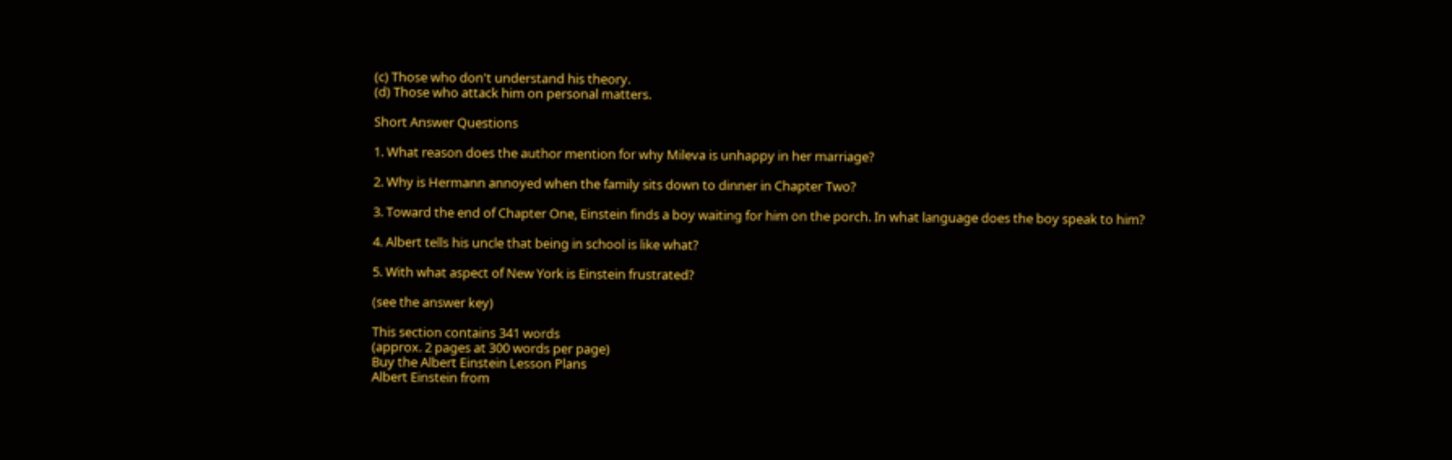(c) Those who don't understand his theory.
(d) Those who attack him on personal matters.

Short Answer Questions

1. What reason does the author mention for why Mileva is unhappy in her marriage?

2. Why is Hermann annoyed when the family sits down to dinner in Chapter Two?

3. Toward the end of Chapter One, Einstein finds a boy waiting for him on the porch. In what language does the boy speak to him?

4. Albert tells his uncle that being in school is like what?

5. With what aspect of New York is Einstein frustrated?

(see the answer key)

This section contains 341 words
(approx. 2 pages at 300 words per page)
Buy the Albert Einstein Lesson Plans
Albert Einstein from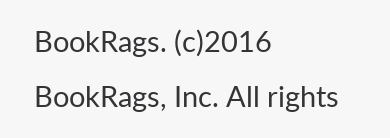BookRags. (c)2016 BookRags, Inc. All rights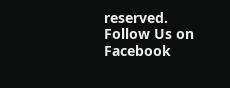reserved.
Follow Us on Facebook